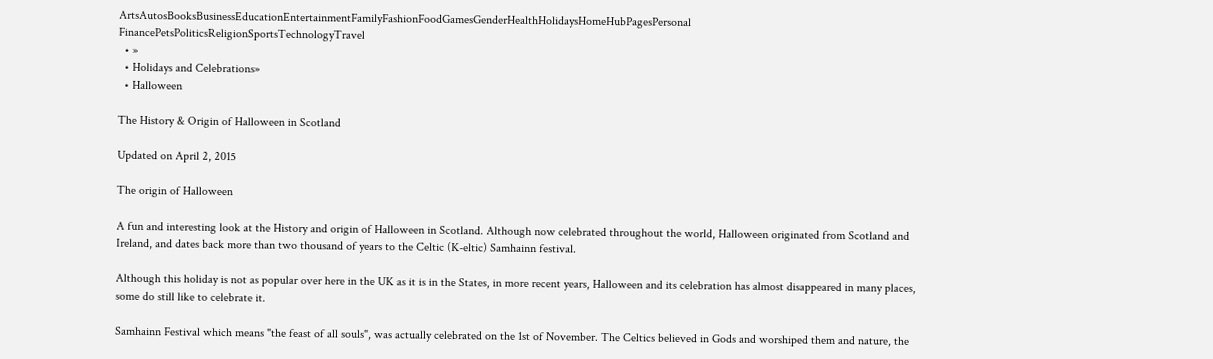ArtsAutosBooksBusinessEducationEntertainmentFamilyFashionFoodGamesGenderHealthHolidaysHomeHubPagesPersonal FinancePetsPoliticsReligionSportsTechnologyTravel
  • »
  • Holidays and Celebrations»
  • Halloween

The History & Origin of Halloween in Scotland

Updated on April 2, 2015

The origin of Halloween

A fun and interesting look at the History and origin of Halloween in Scotland. Although now celebrated throughout the world, Halloween originated from Scotland and Ireland, and dates back more than two thousand of years to the Celtic (K-eltic) Samhainn festival.

Although this holiday is not as popular over here in the UK as it is in the States, in more recent years, Halloween and its celebration has almost disappeared in many places, some do still like to celebrate it.

Samhainn Festival which means "the feast of all souls", was actually celebrated on the 1st of November. The Celtics believed in Gods and worshiped them and nature, the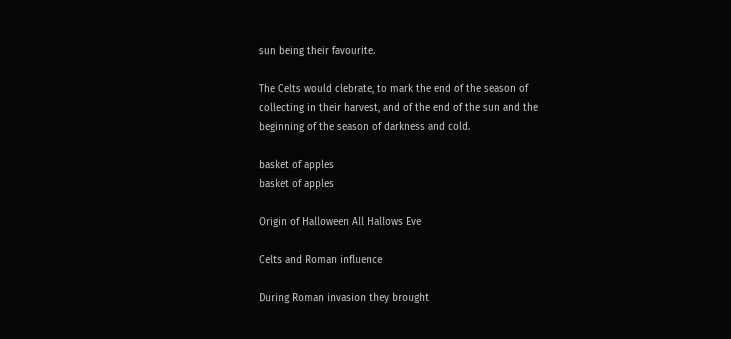sun being their favourite.

The Celts would clebrate, to mark the end of the season of collecting in their harvest, and of the end of the sun and the beginning of the season of darkness and cold.

basket of apples
basket of apples

Origin of Halloween All Hallows Eve

Celts and Roman influence

During Roman invasion they brought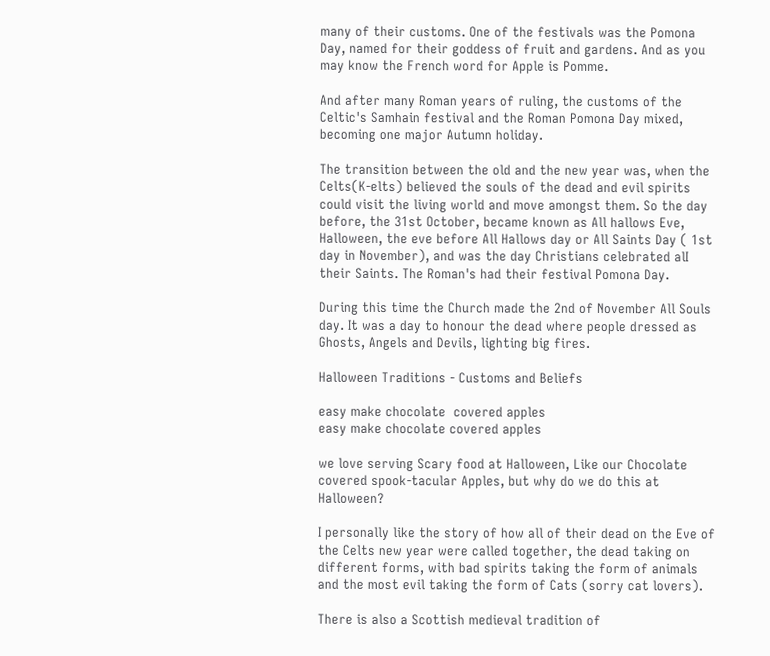many of their customs. One of the festivals was the Pomona Day, named for their goddess of fruit and gardens. And as you may know the French word for Apple is Pomme.

And after many Roman years of ruling, the customs of the Celtic's Samhain festival and the Roman Pomona Day mixed, becoming one major Autumn holiday.

The transition between the old and the new year was, when the Celts(K-elts) believed the souls of the dead and evil spirits could visit the living world and move amongst them. So the day before, the 31st October, became known as All hallows Eve, Halloween, the eve before All Hallows day or All Saints Day ( 1st day in November), and was the day Christians celebrated alI their Saints. The Roman's had their festival Pomona Day.

During this time the Church made the 2nd of November All Souls day. It was a day to honour the dead where people dressed as Ghosts, Angels and Devils, lighting big fires.

Halloween Traditions - Customs and Beliefs

easy make chocolate  covered apples
easy make chocolate covered apples

we love serving Scary food at Halloween, Like our Chocolate covered spook-tacular Apples, but why do we do this at Halloween?

I personally like the story of how all of their dead on the Eve of the Celts new year were called together, the dead taking on different forms, with bad spirits taking the form of animals and the most evil taking the form of Cats (sorry cat lovers).

There is also a Scottish medieval tradition of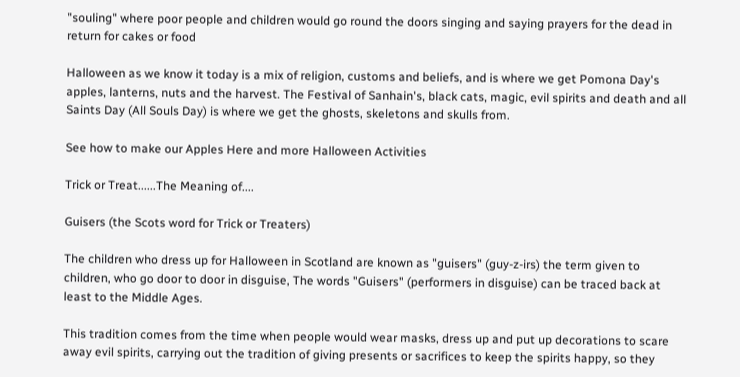"souling" where poor people and children would go round the doors singing and saying prayers for the dead in return for cakes or food

Halloween as we know it today is a mix of religion, customs and beliefs, and is where we get Pomona Day's apples, lanterns, nuts and the harvest. The Festival of Sanhain's, black cats, magic, evil spirits and death and all Saints Day (All Souls Day) is where we get the ghosts, skeletons and skulls from.

See how to make our Apples Here and more Halloween Activities

Trick or Treat......The Meaning of....

Guisers (the Scots word for Trick or Treaters)

The children who dress up for Halloween in Scotland are known as "guisers" (guy-z-irs) the term given to children, who go door to door in disguise, The words "Guisers" (performers in disguise) can be traced back at least to the Middle Ages.

This tradition comes from the time when people would wear masks, dress up and put up decorations to scare away evil spirits, carrying out the tradition of giving presents or sacrifices to keep the spirits happy, so they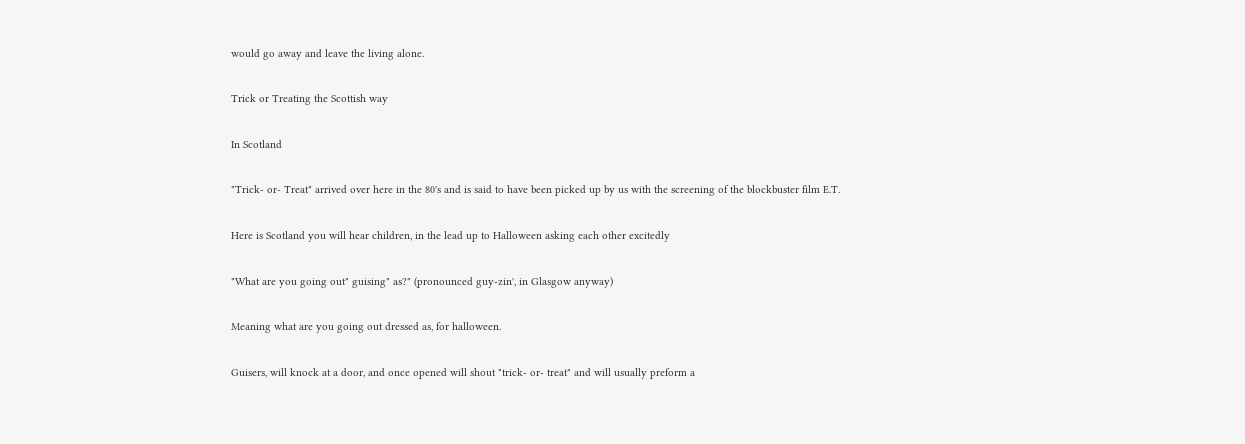would go away and leave the living alone.

Trick or Treating the Scottish way

In Scotland

"Trick- or- Treat" arrived over here in the 80's and is said to have been picked up by us with the screening of the blockbuster film E.T.

Here is Scotland you will hear children, in the lead up to Halloween asking each other excitedly

"What are you going out" guising" as?" (pronounced guy-zin', in Glasgow anyway)

Meaning what are you going out dressed as, for halloween.

Guisers, will knock at a door, and once opened will shout "trick- or- treat" and will usually preform a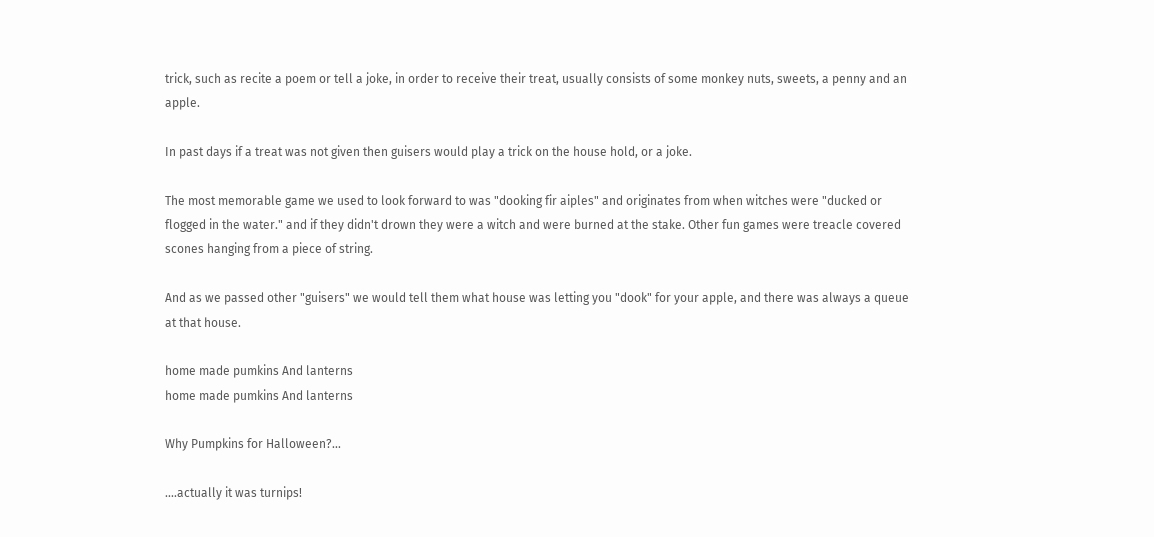trick, such as recite a poem or tell a joke, in order to receive their treat, usually consists of some monkey nuts, sweets, a penny and an apple.

In past days if a treat was not given then guisers would play a trick on the house hold, or a joke.

The most memorable game we used to look forward to was "dooking fir aiples" and originates from when witches were "ducked or flogged in the water." and if they didn't drown they were a witch and were burned at the stake. Other fun games were treacle covered scones hanging from a piece of string.

And as we passed other "guisers" we would tell them what house was letting you "dook" for your apple, and there was always a queue at that house.

home made pumkins And lanterns
home made pumkins And lanterns

Why Pumpkins for Halloween?...

....actually it was turnips!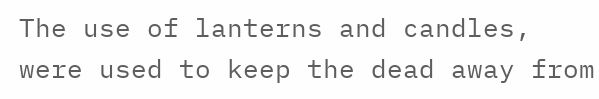The use of lanterns and candles, were used to keep the dead away from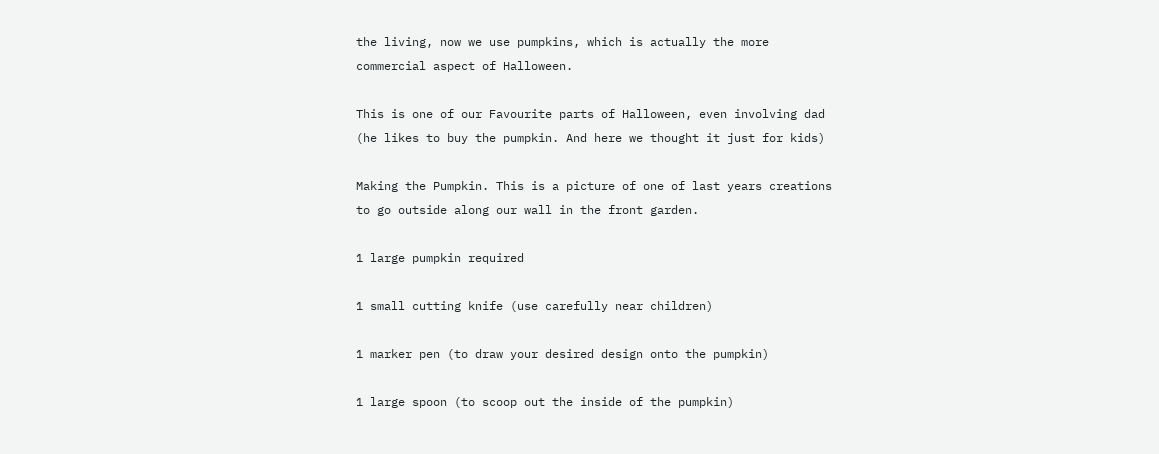the living, now we use pumpkins, which is actually the more commercial aspect of Halloween.

This is one of our Favourite parts of Halloween, even involving dad (he likes to buy the pumpkin. And here we thought it just for kids)

Making the Pumpkin. This is a picture of one of last years creations to go outside along our wall in the front garden.

1 large pumpkin required

1 small cutting knife (use carefully near children)

1 marker pen (to draw your desired design onto the pumpkin)

1 large spoon (to scoop out the inside of the pumpkin)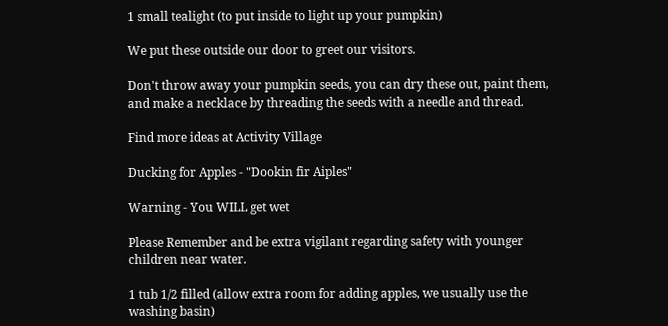1 small tealight (to put inside to light up your pumpkin)

We put these outside our door to greet our visitors.

Don't throw away your pumpkin seeds, you can dry these out, paint them, and make a necklace by threading the seeds with a needle and thread.

Find more ideas at Activity Village

Ducking for Apples - "Dookin fir Aiples"

Warning - You WILL get wet

Please Remember and be extra vigilant regarding safety with younger children near water.

1 tub 1/2 filled (allow extra room for adding apples, we usually use the washing basin)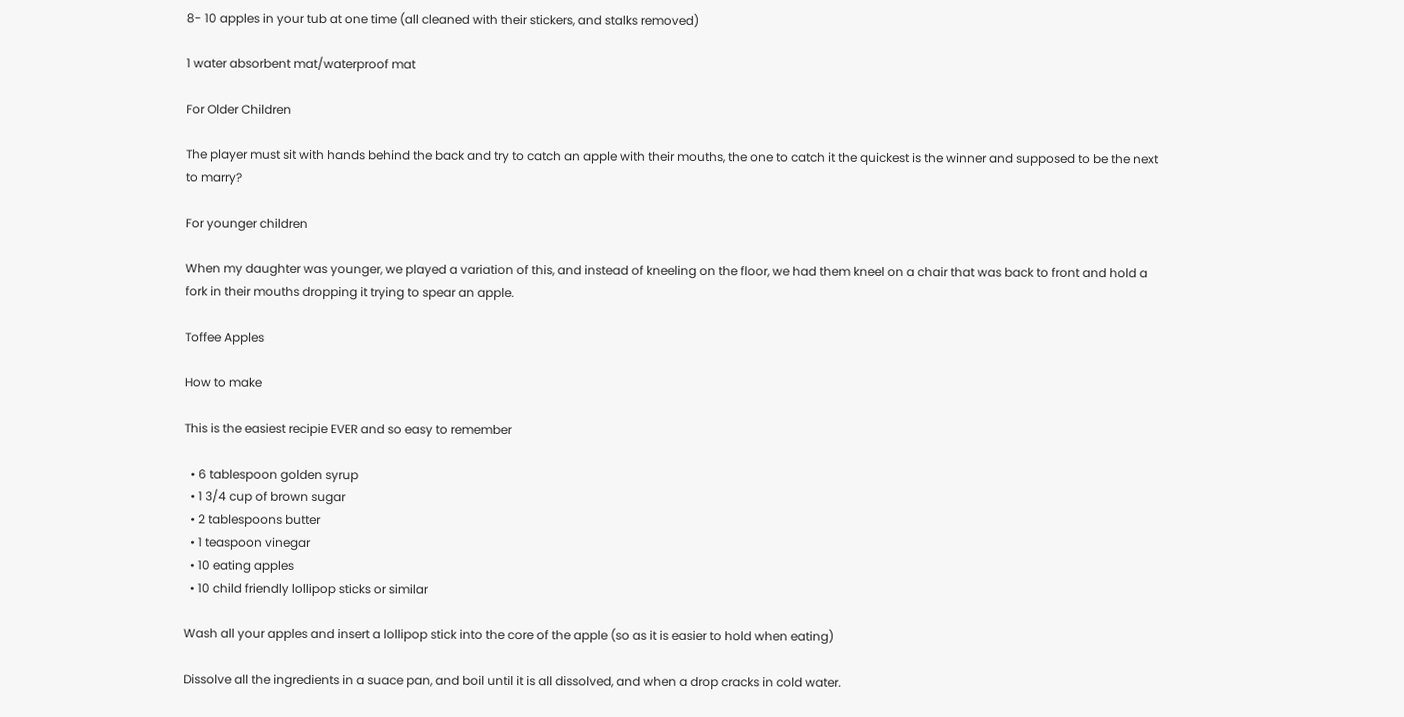8- 10 apples in your tub at one time (all cleaned with their stickers, and stalks removed)

1 water absorbent mat/waterproof mat

For Older Children

The player must sit with hands behind the back and try to catch an apple with their mouths, the one to catch it the quickest is the winner and supposed to be the next to marry?

For younger children

When my daughter was younger, we played a variation of this, and instead of kneeling on the floor, we had them kneel on a chair that was back to front and hold a fork in their mouths dropping it trying to spear an apple.

Toffee Apples

How to make

This is the easiest recipie EVER and so easy to remember

  • 6 tablespoon golden syrup
  • 1 3/4 cup of brown sugar
  • 2 tablespoons butter
  • 1 teaspoon vinegar
  • 10 eating apples
  • 10 child friendly lollipop sticks or similar

Wash all your apples and insert a lollipop stick into the core of the apple (so as it is easier to hold when eating)

Dissolve all the ingredients in a suace pan, and boil until it is all dissolved, and when a drop cracks in cold water.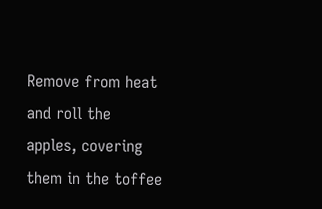Remove from heat and roll the apples, covering them in the toffee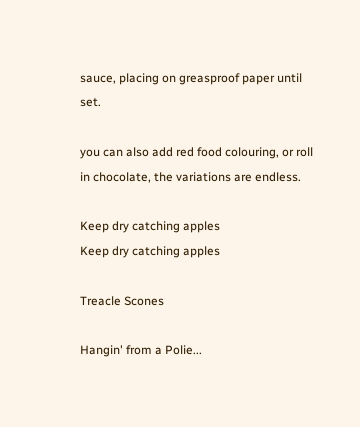sauce, placing on greasproof paper until set.

you can also add red food colouring, or roll in chocolate, the variations are endless.

Keep dry catching apples
Keep dry catching apples

Treacle Scones

Hangin' from a Polie...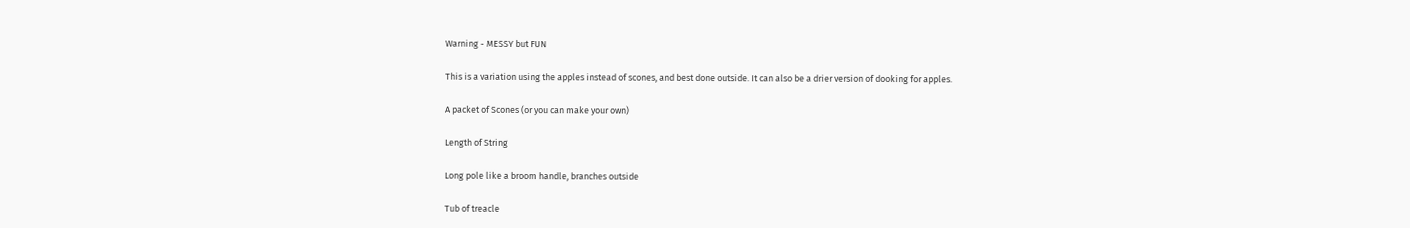Warning - MESSY but FUN

This is a variation using the apples instead of scones, and best done outside. It can also be a drier version of dooking for apples.

A packet of Scones (or you can make your own)

Length of String

Long pole like a broom handle, branches outside

Tub of treacle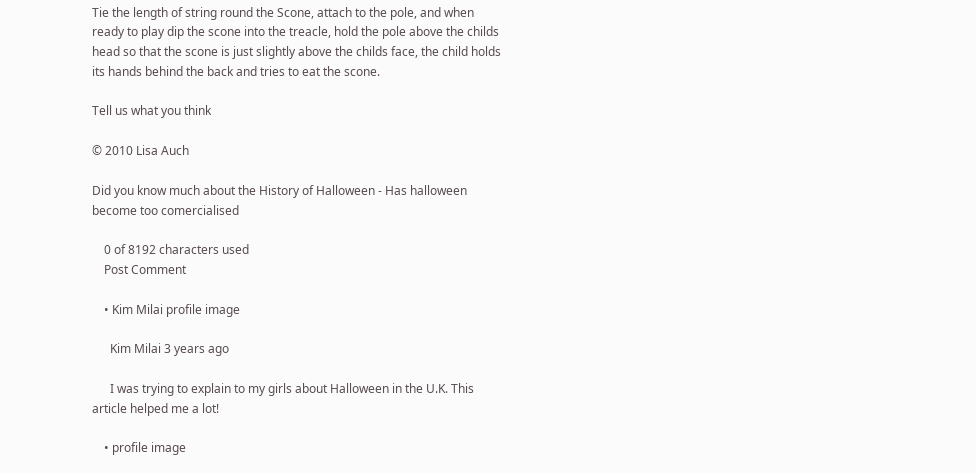Tie the length of string round the Scone, attach to the pole, and when ready to play dip the scone into the treacle, hold the pole above the childs head so that the scone is just slightly above the childs face, the child holds its hands behind the back and tries to eat the scone.

Tell us what you think

© 2010 Lisa Auch

Did you know much about the History of Halloween - Has halloween become too comercialised

    0 of 8192 characters used
    Post Comment

    • Kim Milai profile image

      Kim Milai 3 years ago

      I was trying to explain to my girls about Halloween in the U.K. This article helped me a lot!

    • profile image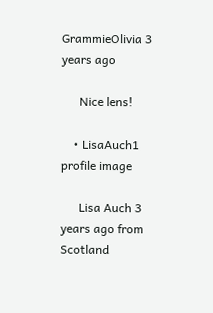GrammieOlivia 3 years ago

      Nice lens!

    • LisaAuch1 profile image

      Lisa Auch 3 years ago from Scotland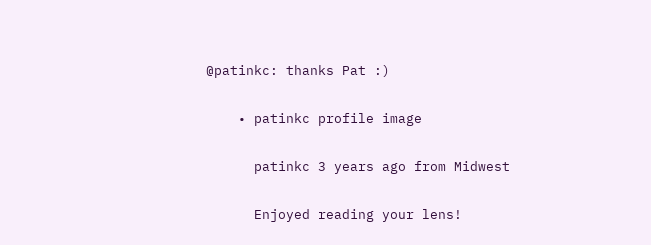@patinkc: thanks Pat :)

    • patinkc profile image

      patinkc 3 years ago from Midwest

      Enjoyed reading your lens!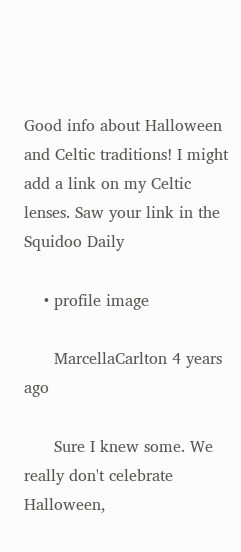Good info about Halloween and Celtic traditions! I might add a link on my Celtic lenses. Saw your link in the Squidoo Daily

    • profile image

      MarcellaCarlton 4 years ago

      Sure I knew some. We really don't celebrate Halloween,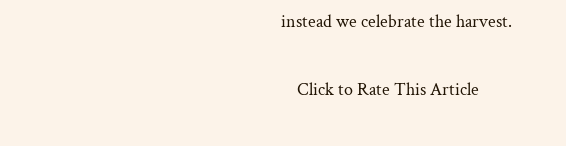instead we celebrate the harvest.

    Click to Rate This Article